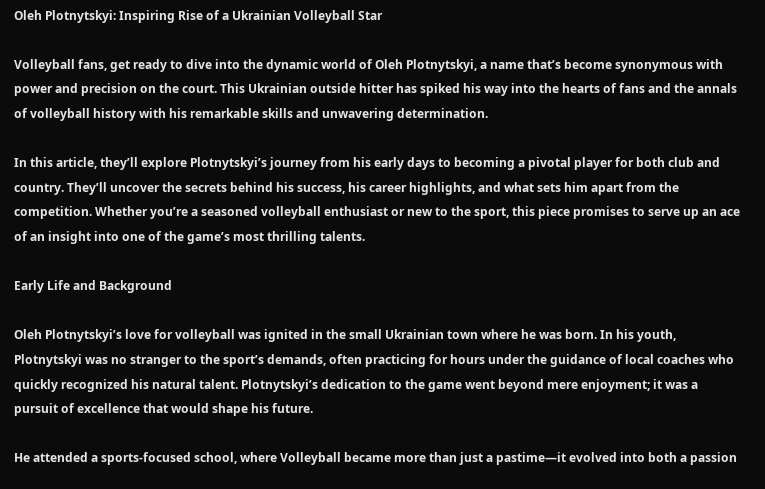Oleh Plotnytskyi: Inspiring Rise of a Ukrainian Volleyball Star

Volleyball fans, get ready to dive into the dynamic world of Oleh Plotnytskyi, a name that’s become synonymous with power and precision on the court. This Ukrainian outside hitter has spiked his way into the hearts of fans and the annals of volleyball history with his remarkable skills and unwavering determination.

In this article, they’ll explore Plotnytskyi’s journey from his early days to becoming a pivotal player for both club and country. They’ll uncover the secrets behind his success, his career highlights, and what sets him apart from the competition. Whether you’re a seasoned volleyball enthusiast or new to the sport, this piece promises to serve up an ace of an insight into one of the game’s most thrilling talents.

Early Life and Background

Oleh Plotnytskyi’s love for volleyball was ignited in the small Ukrainian town where he was born. In his youth, Plotnytskyi was no stranger to the sport’s demands, often practicing for hours under the guidance of local coaches who quickly recognized his natural talent. Plotnytskyi’s dedication to the game went beyond mere enjoyment; it was a pursuit of excellence that would shape his future.

He attended a sports-focused school, where Volleyball became more than just a pastime—it evolved into both a passion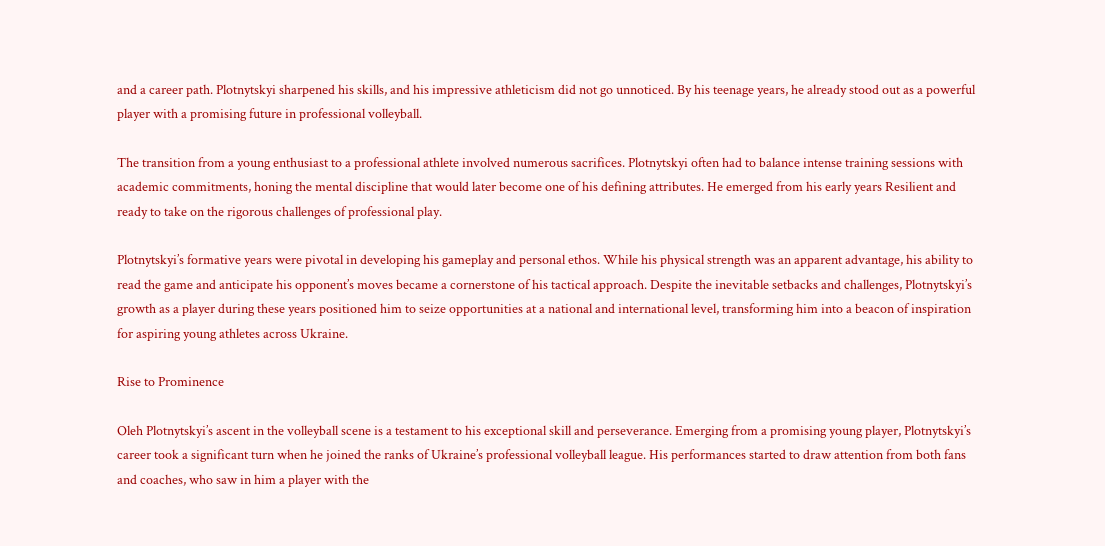and a career path. Plotnytskyi sharpened his skills, and his impressive athleticism did not go unnoticed. By his teenage years, he already stood out as a powerful player with a promising future in professional volleyball.

The transition from a young enthusiast to a professional athlete involved numerous sacrifices. Plotnytskyi often had to balance intense training sessions with academic commitments, honing the mental discipline that would later become one of his defining attributes. He emerged from his early years Resilient and ready to take on the rigorous challenges of professional play.

Plotnytskyi’s formative years were pivotal in developing his gameplay and personal ethos. While his physical strength was an apparent advantage, his ability to read the game and anticipate his opponent’s moves became a cornerstone of his tactical approach. Despite the inevitable setbacks and challenges, Plotnytskyi’s growth as a player during these years positioned him to seize opportunities at a national and international level, transforming him into a beacon of inspiration for aspiring young athletes across Ukraine.

Rise to Prominence

Oleh Plotnytskyi’s ascent in the volleyball scene is a testament to his exceptional skill and perseverance. Emerging from a promising young player, Plotnytskyi’s career took a significant turn when he joined the ranks of Ukraine’s professional volleyball league. His performances started to draw attention from both fans and coaches, who saw in him a player with the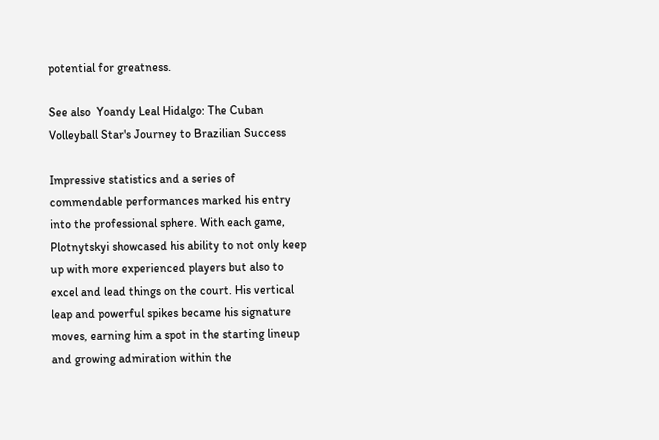potential for greatness.

See also  Yoandy Leal Hidalgo: The Cuban Volleyball Star's Journey to Brazilian Success

Impressive statistics and a series of commendable performances marked his entry into the professional sphere. With each game, Plotnytskyi showcased his ability to not only keep up with more experienced players but also to excel and lead things on the court. His vertical leap and powerful spikes became his signature moves, earning him a spot in the starting lineup and growing admiration within the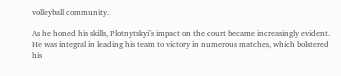volleyball community.

As he honed his skills, Plotnytskyi’s impact on the court became increasingly evident. He was integral in leading his team to victory in numerous matches, which bolstered his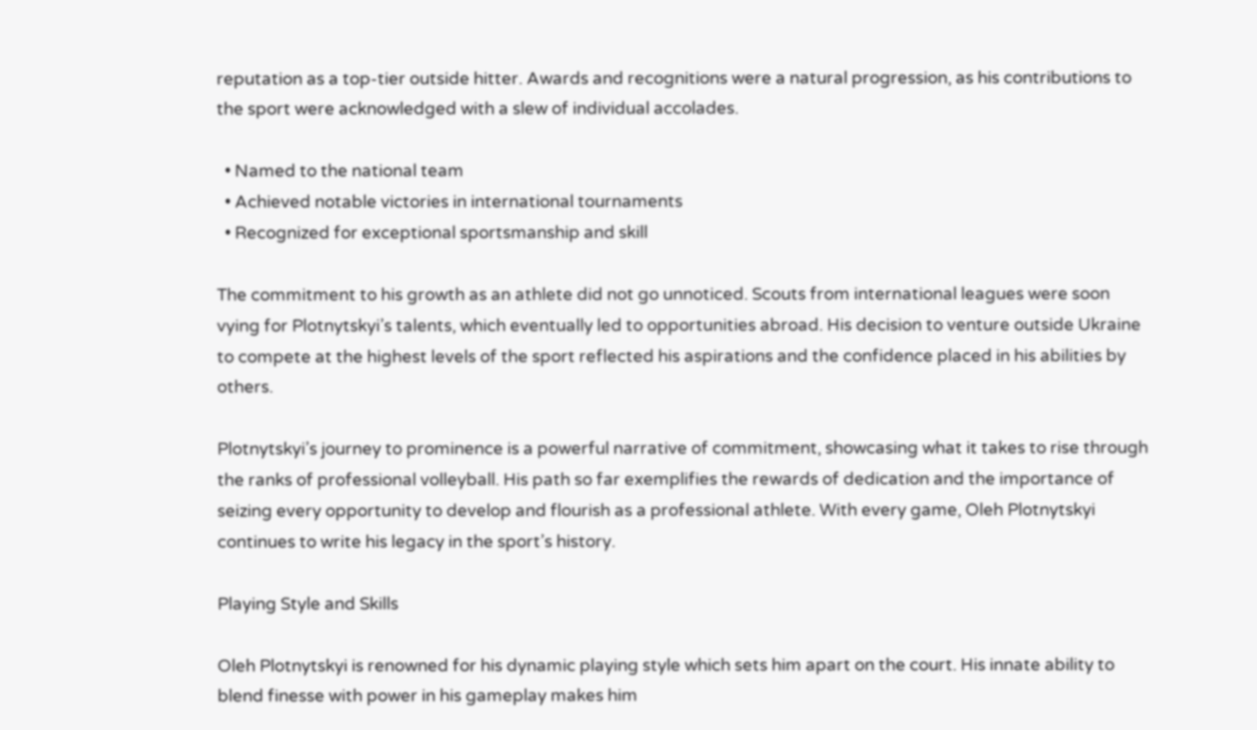reputation as a top-tier outside hitter. Awards and recognitions were a natural progression, as his contributions to the sport were acknowledged with a slew of individual accolades.

  • Named to the national team
  • Achieved notable victories in international tournaments
  • Recognized for exceptional sportsmanship and skill

The commitment to his growth as an athlete did not go unnoticed. Scouts from international leagues were soon vying for Plotnytskyi’s talents, which eventually led to opportunities abroad. His decision to venture outside Ukraine to compete at the highest levels of the sport reflected his aspirations and the confidence placed in his abilities by others.

Plotnytskyi’s journey to prominence is a powerful narrative of commitment, showcasing what it takes to rise through the ranks of professional volleyball. His path so far exemplifies the rewards of dedication and the importance of seizing every opportunity to develop and flourish as a professional athlete. With every game, Oleh Plotnytskyi continues to write his legacy in the sport’s history.

Playing Style and Skills

Oleh Plotnytskyi is renowned for his dynamic playing style which sets him apart on the court. His innate ability to blend finesse with power in his gameplay makes him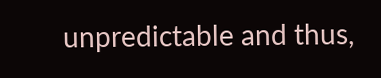unpredictable and thus,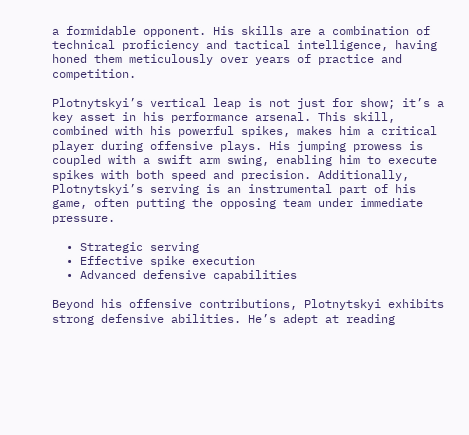a formidable opponent. His skills are a combination of technical proficiency and tactical intelligence, having honed them meticulously over years of practice and competition.

Plotnytskyi’s vertical leap is not just for show; it’s a key asset in his performance arsenal. This skill, combined with his powerful spikes, makes him a critical player during offensive plays. His jumping prowess is coupled with a swift arm swing, enabling him to execute spikes with both speed and precision. Additionally, Plotnytskyi’s serving is an instrumental part of his game, often putting the opposing team under immediate pressure.

  • Strategic serving
  • Effective spike execution
  • Advanced defensive capabilities

Beyond his offensive contributions, Plotnytskyi exhibits strong defensive abilities. He’s adept at reading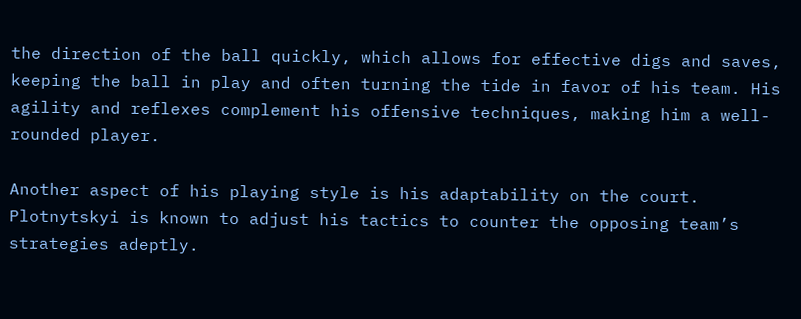the direction of the ball quickly, which allows for effective digs and saves, keeping the ball in play and often turning the tide in favor of his team. His agility and reflexes complement his offensive techniques, making him a well-rounded player.

Another aspect of his playing style is his adaptability on the court. Plotnytskyi is known to adjust his tactics to counter the opposing team’s strategies adeptly.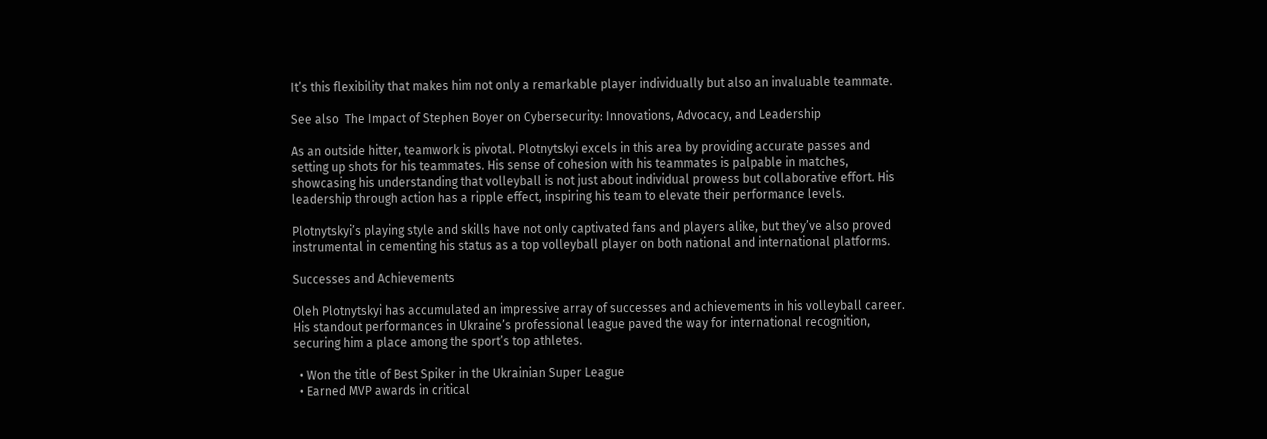It’s this flexibility that makes him not only a remarkable player individually but also an invaluable teammate.

See also  The Impact of Stephen Boyer on Cybersecurity: Innovations, Advocacy, and Leadership

As an outside hitter, teamwork is pivotal. Plotnytskyi excels in this area by providing accurate passes and setting up shots for his teammates. His sense of cohesion with his teammates is palpable in matches, showcasing his understanding that volleyball is not just about individual prowess but collaborative effort. His leadership through action has a ripple effect, inspiring his team to elevate their performance levels.

Plotnytskyi’s playing style and skills have not only captivated fans and players alike, but they’ve also proved instrumental in cementing his status as a top volleyball player on both national and international platforms.

Successes and Achievements

Oleh Plotnytskyi has accumulated an impressive array of successes and achievements in his volleyball career. His standout performances in Ukraine’s professional league paved the way for international recognition, securing him a place among the sport’s top athletes.

  • Won the title of Best Spiker in the Ukrainian Super League
  • Earned MVP awards in critical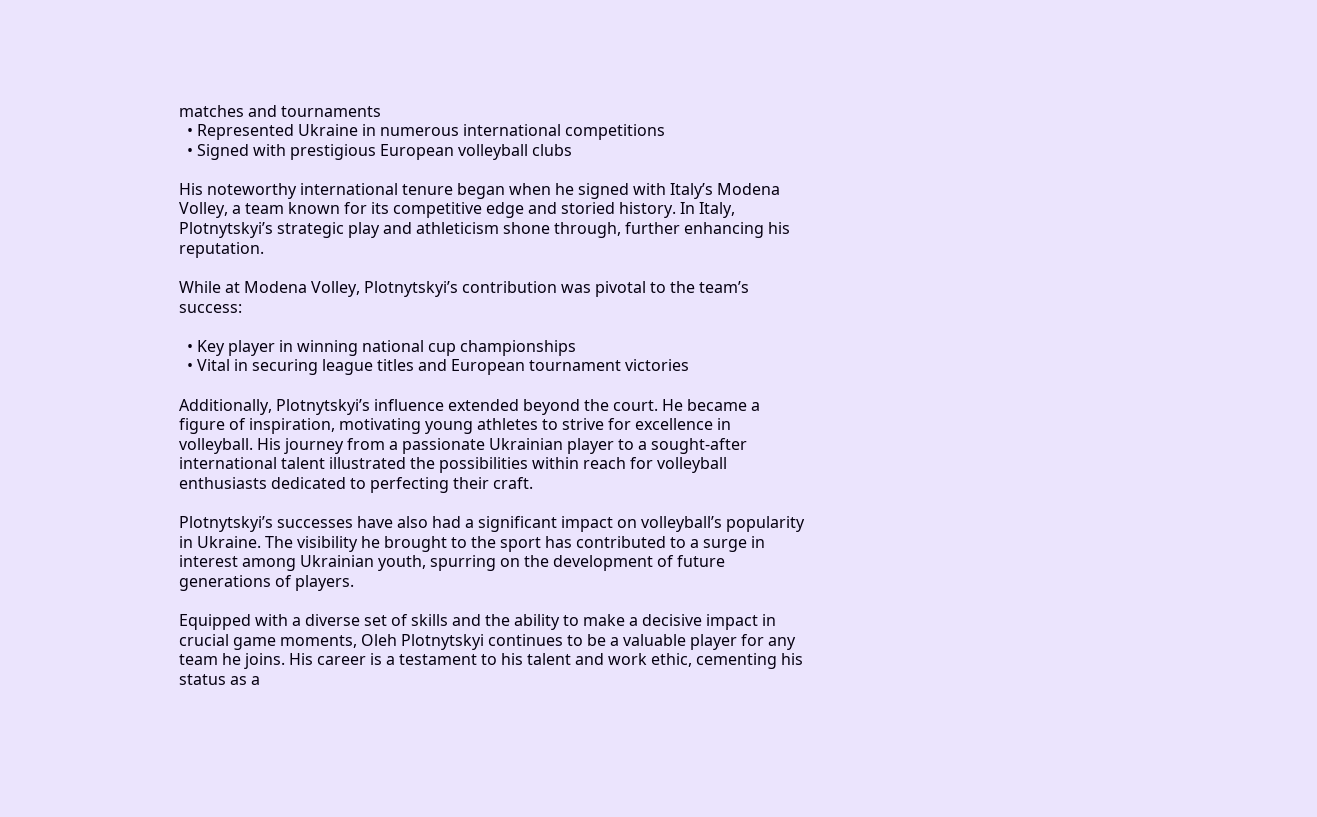matches and tournaments
  • Represented Ukraine in numerous international competitions
  • Signed with prestigious European volleyball clubs

His noteworthy international tenure began when he signed with Italy’s Modena Volley, a team known for its competitive edge and storied history. In Italy, Plotnytskyi’s strategic play and athleticism shone through, further enhancing his reputation.

While at Modena Volley, Plotnytskyi’s contribution was pivotal to the team’s success:

  • Key player in winning national cup championships
  • Vital in securing league titles and European tournament victories

Additionally, Plotnytskyi’s influence extended beyond the court. He became a figure of inspiration, motivating young athletes to strive for excellence in volleyball. His journey from a passionate Ukrainian player to a sought-after international talent illustrated the possibilities within reach for volleyball enthusiasts dedicated to perfecting their craft.

Plotnytskyi’s successes have also had a significant impact on volleyball’s popularity in Ukraine. The visibility he brought to the sport has contributed to a surge in interest among Ukrainian youth, spurring on the development of future generations of players.

Equipped with a diverse set of skills and the ability to make a decisive impact in crucial game moments, Oleh Plotnytskyi continues to be a valuable player for any team he joins. His career is a testament to his talent and work ethic, cementing his status as a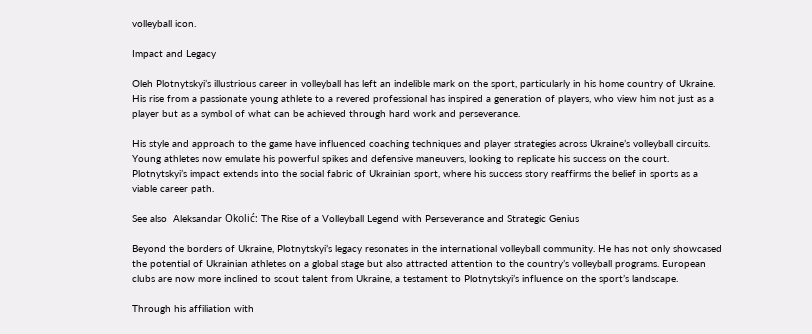volleyball icon.

Impact and Legacy

Oleh Plotnytskyi’s illustrious career in volleyball has left an indelible mark on the sport, particularly in his home country of Ukraine. His rise from a passionate young athlete to a revered professional has inspired a generation of players, who view him not just as a player but as a symbol of what can be achieved through hard work and perseverance.

His style and approach to the game have influenced coaching techniques and player strategies across Ukraine’s volleyball circuits. Young athletes now emulate his powerful spikes and defensive maneuvers, looking to replicate his success on the court. Plotnytskyi’s impact extends into the social fabric of Ukrainian sport, where his success story reaffirms the belief in sports as a viable career path.

See also  Aleksandar Okolić: The Rise of a Volleyball Legend with Perseverance and Strategic Genius

Beyond the borders of Ukraine, Plotnytskyi’s legacy resonates in the international volleyball community. He has not only showcased the potential of Ukrainian athletes on a global stage but also attracted attention to the country’s volleyball programs. European clubs are now more inclined to scout talent from Ukraine, a testament to Plotnytskyi’s influence on the sport’s landscape.

Through his affiliation with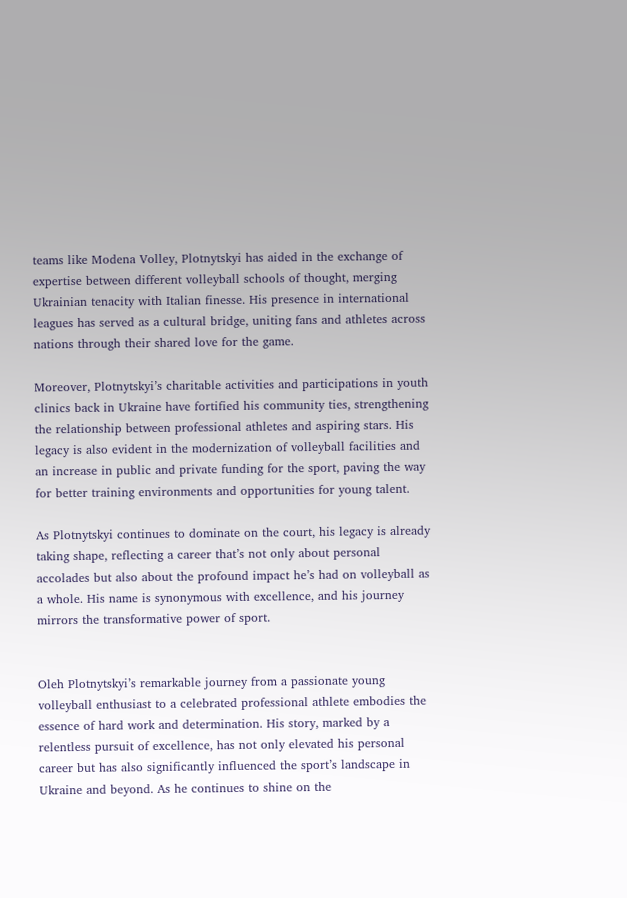teams like Modena Volley, Plotnytskyi has aided in the exchange of expertise between different volleyball schools of thought, merging Ukrainian tenacity with Italian finesse. His presence in international leagues has served as a cultural bridge, uniting fans and athletes across nations through their shared love for the game.

Moreover, Plotnytskyi’s charitable activities and participations in youth clinics back in Ukraine have fortified his community ties, strengthening the relationship between professional athletes and aspiring stars. His legacy is also evident in the modernization of volleyball facilities and an increase in public and private funding for the sport, paving the way for better training environments and opportunities for young talent.

As Plotnytskyi continues to dominate on the court, his legacy is already taking shape, reflecting a career that’s not only about personal accolades but also about the profound impact he’s had on volleyball as a whole. His name is synonymous with excellence, and his journey mirrors the transformative power of sport.


Oleh Plotnytskyi’s remarkable journey from a passionate young volleyball enthusiast to a celebrated professional athlete embodies the essence of hard work and determination. His story, marked by a relentless pursuit of excellence, has not only elevated his personal career but has also significantly influenced the sport’s landscape in Ukraine and beyond. As he continues to shine on the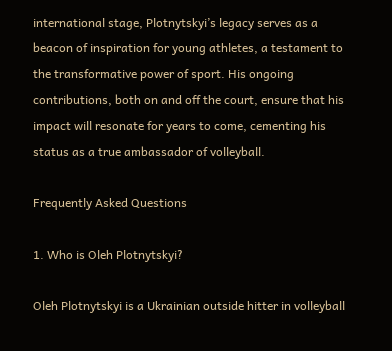international stage, Plotnytskyi’s legacy serves as a beacon of inspiration for young athletes, a testament to the transformative power of sport. His ongoing contributions, both on and off the court, ensure that his impact will resonate for years to come, cementing his status as a true ambassador of volleyball.

Frequently Asked Questions

1. Who is Oleh Plotnytskyi?

Oleh Plotnytskyi is a Ukrainian outside hitter in volleyball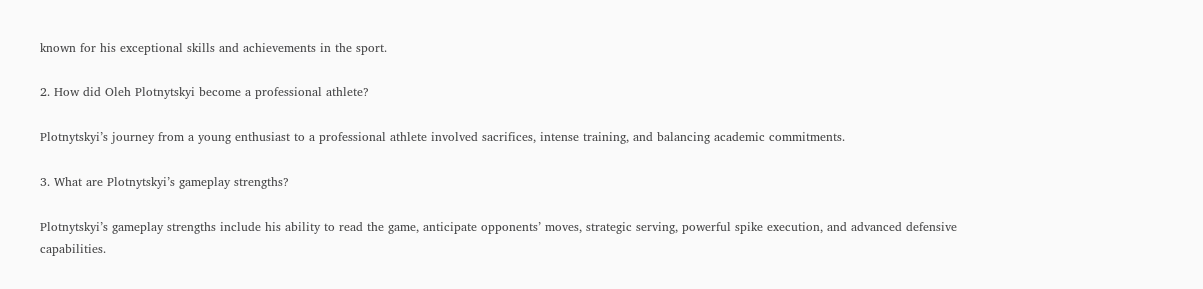known for his exceptional skills and achievements in the sport.

2. How did Oleh Plotnytskyi become a professional athlete?

Plotnytskyi’s journey from a young enthusiast to a professional athlete involved sacrifices, intense training, and balancing academic commitments.

3. What are Plotnytskyi’s gameplay strengths?

Plotnytskyi’s gameplay strengths include his ability to read the game, anticipate opponents’ moves, strategic serving, powerful spike execution, and advanced defensive capabilities.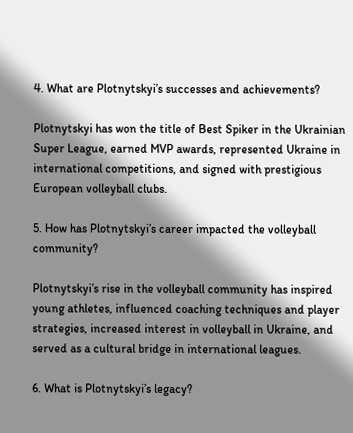4. What are Plotnytskyi’s successes and achievements?

Plotnytskyi has won the title of Best Spiker in the Ukrainian Super League, earned MVP awards, represented Ukraine in international competitions, and signed with prestigious European volleyball clubs.

5. How has Plotnytskyi’s career impacted the volleyball community?

Plotnytskyi’s rise in the volleyball community has inspired young athletes, influenced coaching techniques and player strategies, increased interest in volleyball in Ukraine, and served as a cultural bridge in international leagues.

6. What is Plotnytskyi’s legacy?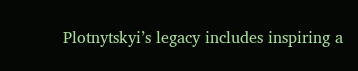Plotnytskyi’s legacy includes inspiring a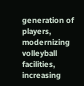generation of players, modernizing volleyball facilities, increasing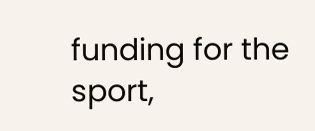funding for the sport,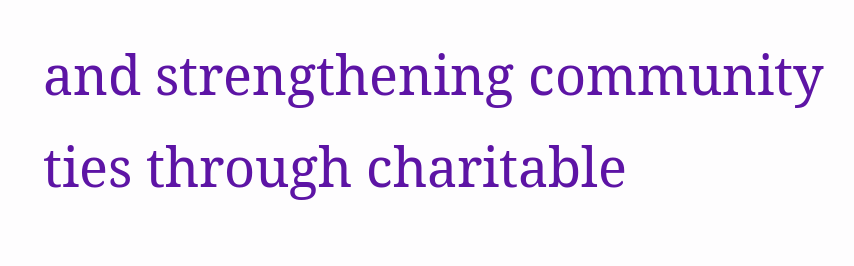and strengthening community ties through charitable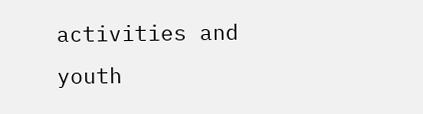activities and youth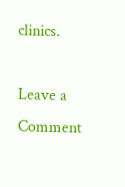clinics.

Leave a Comment